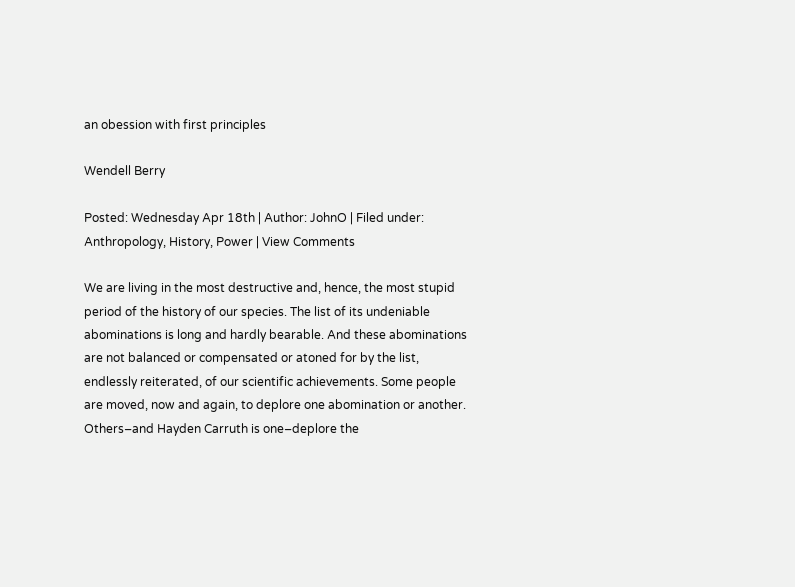an obession with first principles

Wendell Berry

Posted: Wednesday Apr 18th | Author: JohnO | Filed under: Anthropology, History, Power | View Comments

We are living in the most destructive and, hence, the most stupid period of the history of our species. The list of its undeniable abominations is long and hardly bearable. And these abominations are not balanced or compensated or atoned for by the list, endlessly reiterated, of our scientific achievements. Some people are moved, now and again, to deplore one abomination or another. Others–and Hayden Carruth is one–deplore the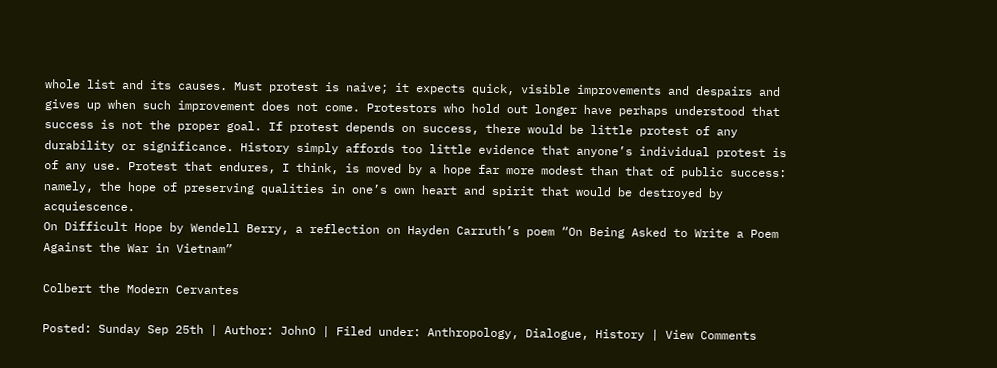whole list and its causes. Must protest is naive; it expects quick, visible improvements and despairs and gives up when such improvement does not come. Protestors who hold out longer have perhaps understood that success is not the proper goal. If protest depends on success, there would be little protest of any durability or significance. History simply affords too little evidence that anyone’s individual protest is of any use. Protest that endures, I think, is moved by a hope far more modest than that of public success: namely, the hope of preserving qualities in one’s own heart and spirit that would be destroyed by acquiescence.
On Difficult Hope by Wendell Berry, a reflection on Hayden Carruth’s poem “On Being Asked to Write a Poem Against the War in Vietnam”

Colbert the Modern Cervantes

Posted: Sunday Sep 25th | Author: JohnO | Filed under: Anthropology, Dialogue, History | View Comments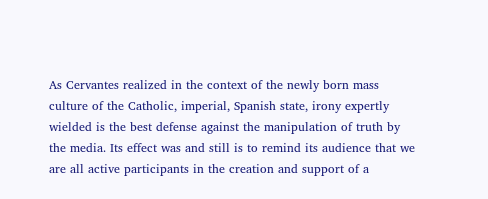As Cervantes realized in the context of the newly born mass culture of the Catholic, imperial, Spanish state, irony expertly wielded is the best defense against the manipulation of truth by the media. Its effect was and still is to remind its audience that we are all active participants in the creation and support of a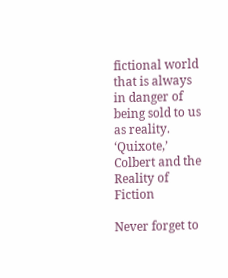fictional world that is always in danger of being sold to us as reality.
‘Quixote,’ Colbert and the Reality of Fiction

Never forget to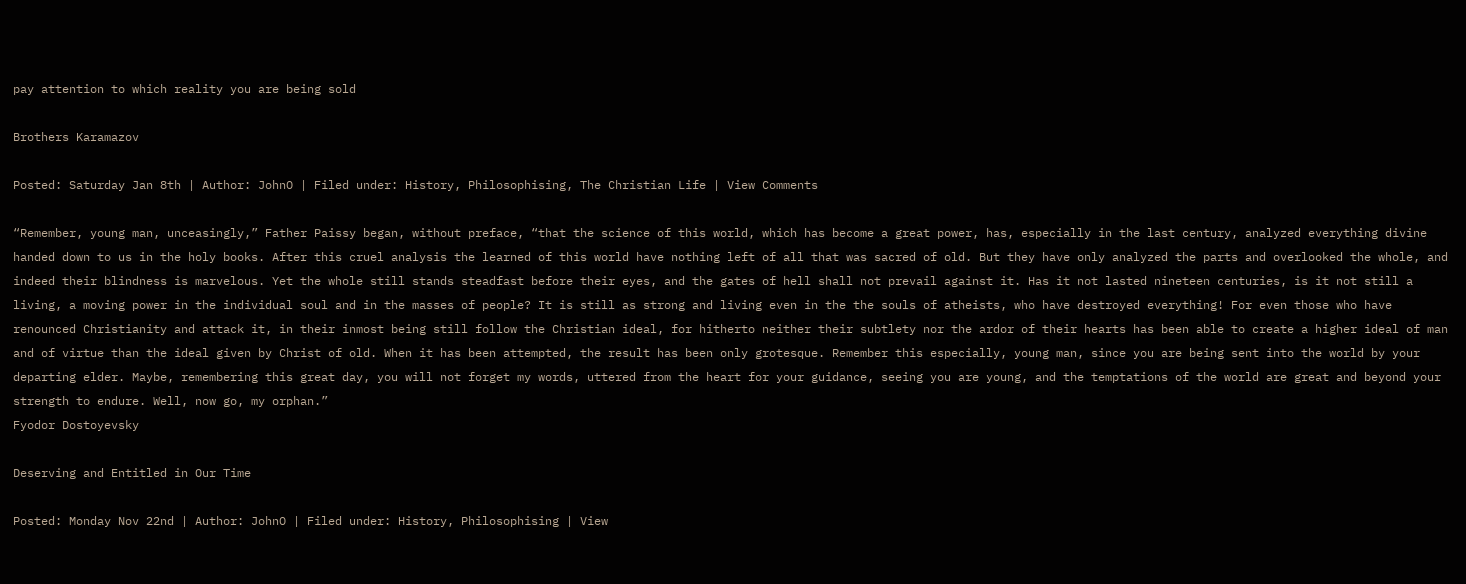pay attention to which reality you are being sold

Brothers Karamazov

Posted: Saturday Jan 8th | Author: JohnO | Filed under: History, Philosophising, The Christian Life | View Comments

“Remember, young man, unceasingly,” Father Paissy began, without preface, “that the science of this world, which has become a great power, has, especially in the last century, analyzed everything divine handed down to us in the holy books. After this cruel analysis the learned of this world have nothing left of all that was sacred of old. But they have only analyzed the parts and overlooked the whole, and indeed their blindness is marvelous. Yet the whole still stands steadfast before their eyes, and the gates of hell shall not prevail against it. Has it not lasted nineteen centuries, is it not still a living, a moving power in the individual soul and in the masses of people? It is still as strong and living even in the the souls of atheists, who have destroyed everything! For even those who have renounced Christianity and attack it, in their inmost being still follow the Christian ideal, for hitherto neither their subtlety nor the ardor of their hearts has been able to create a higher ideal of man and of virtue than the ideal given by Christ of old. When it has been attempted, the result has been only grotesque. Remember this especially, young man, since you are being sent into the world by your departing elder. Maybe, remembering this great day, you will not forget my words, uttered from the heart for your guidance, seeing you are young, and the temptations of the world are great and beyond your strength to endure. Well, now go, my orphan.”
Fyodor Dostoyevsky

Deserving and Entitled in Our Time

Posted: Monday Nov 22nd | Author: JohnO | Filed under: History, Philosophising | View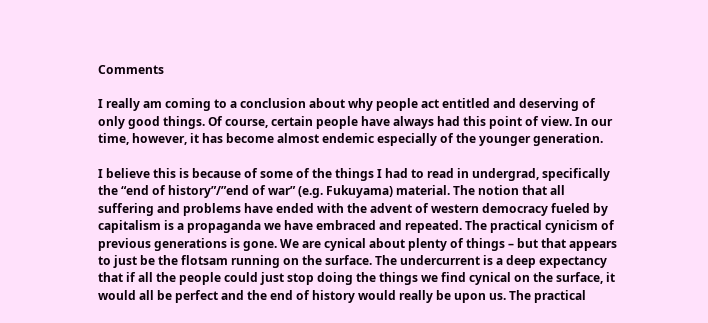Comments

I really am coming to a conclusion about why people act entitled and deserving of only good things. Of course, certain people have always had this point of view. In our time, however, it has become almost endemic especially of the younger generation.

I believe this is because of some of the things I had to read in undergrad, specifically the “end of history”/”end of war” (e.g. Fukuyama) material. The notion that all suffering and problems have ended with the advent of western democracy fueled by capitalism is a propaganda we have embraced and repeated. The practical cynicism of previous generations is gone. We are cynical about plenty of things – but that appears to just be the flotsam running on the surface. The undercurrent is a deep expectancy that if all the people could just stop doing the things we find cynical on the surface, it would all be perfect and the end of history would really be upon us. The practical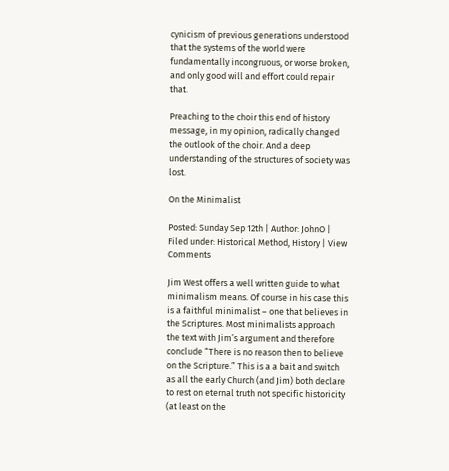cynicism of previous generations understood that the systems of the world were fundamentally incongruous, or worse broken, and only good will and effort could repair that.

Preaching to the choir this end of history message, in my opinion, radically changed the outlook of the choir. And a deep understanding of the structures of society was lost.

On the Minimalist

Posted: Sunday Sep 12th | Author: JohnO | Filed under: Historical Method, History | View Comments

Jim West offers a well written guide to what minimalism means. Of course in his case this is a faithful minimalist – one that believes in the Scriptures. Most minimalists approach the text with Jim’s argument and therefore conclude “There is no reason then to believe on the Scripture.” This is a a bait and switch as all the early Church (and Jim) both declare to rest on eternal truth not specific historicity (at least on the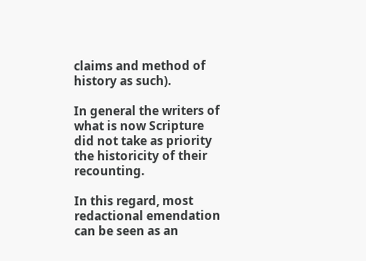claims and method of history as such).

In general the writers of what is now Scripture did not take as priority the historicity of their recounting.

In this regard, most redactional emendation can be seen as an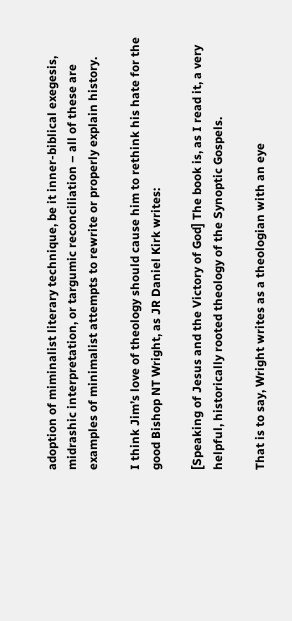adoption of miminalist literary technique, be it inner-biblical exegesis, midrashic interpretation, or targumic reconciliation – all of these are examples of minimalist attempts to rewrite or properly explain history.

I think Jim’s love of theology should cause him to rethink his hate for the good Bishop NT Wright, as JR Daniel Kirk writes:

[Speaking of Jesus and the Victory of God] The book is, as I read it, a very helpful, historically rooted theology of the Synoptic Gospels.

That is to say, Wright writes as a theologian with an eye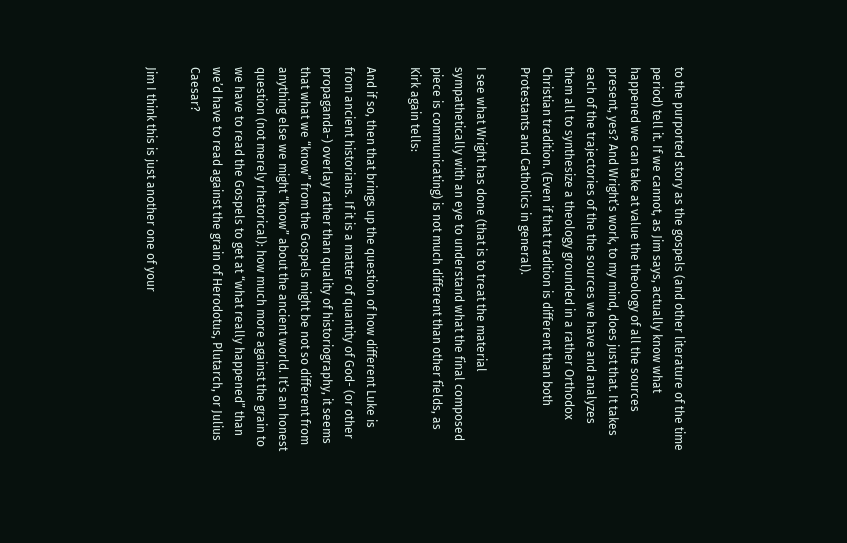to the purported story as the gospels (and other literature of the time period) tell it. If we cannot, as Jim says, actually know what happened we can take at value the theology of all the sources present, yes? And Wright’s work, to my mind, does just that. It takes each of the trajectories of the the sources we have and analyzes them all to synthesize a theology grounded in a rather Orthodox Christian tradition. (Even if that tradition is different than both Protestants and Catholics in general).

I see what Wright has done (that is to treat the material sympathetically with an eye to understand what the final composed piece is communicating) is not much different than other fields, as Kirk again tells:

And if so, then that brings up the question of how different Luke is from ancient historians. If it is a matter of quantity of God- (or other propaganda-) overlay rather than quality of historiography, it seems that what we “know” from the Gospels might be not so different from anything else we might “know” about the ancient world. It’s an honest question (not merely rhetorical): how much more against the grain to we have to read the Gospels to get at “what really happened” than we’d have to read against the grain of Herodotus, Plutarch, or Julius Caesar?

Jim I think this is just another one of your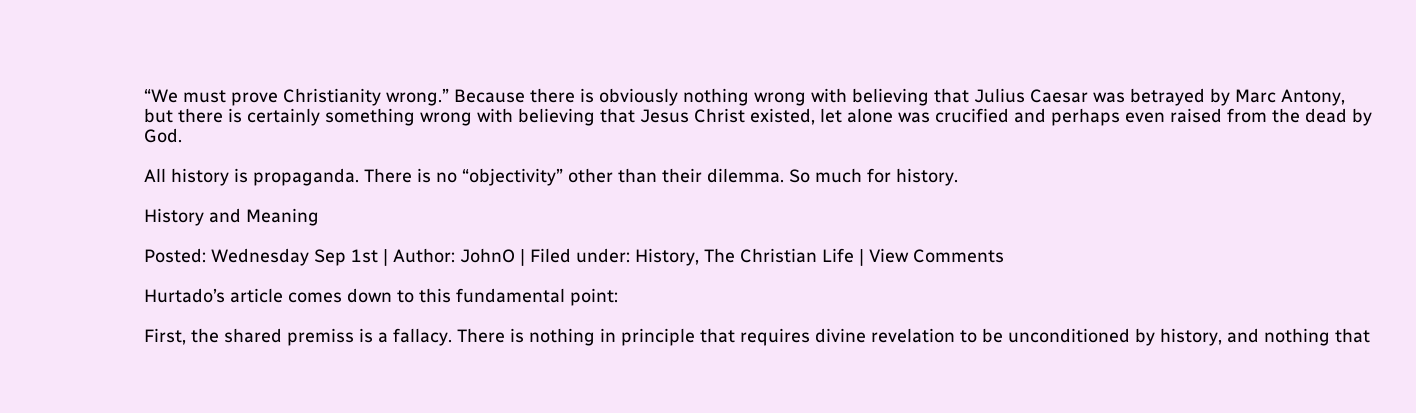“We must prove Christianity wrong.” Because there is obviously nothing wrong with believing that Julius Caesar was betrayed by Marc Antony, but there is certainly something wrong with believing that Jesus Christ existed, let alone was crucified and perhaps even raised from the dead by God.

All history is propaganda. There is no “objectivity” other than their dilemma. So much for history.

History and Meaning

Posted: Wednesday Sep 1st | Author: JohnO | Filed under: History, The Christian Life | View Comments

Hurtado’s article comes down to this fundamental point:

First, the shared premiss is a fallacy. There is nothing in principle that requires divine revelation to be unconditioned by history, and nothing that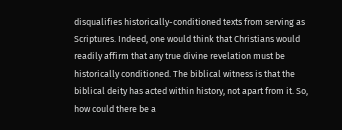disqualifies historically-conditioned texts from serving as Scriptures. Indeed, one would think that Christians would readily affirm that any true divine revelation must be historically conditioned. The biblical witness is that the biblical deity has acted within history, not apart from it. So, how could there be a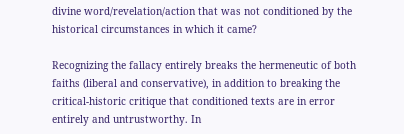divine word/revelation/action that was not conditioned by the historical circumstances in which it came?

Recognizing the fallacy entirely breaks the hermeneutic of both faiths (liberal and conservative), in addition to breaking the critical-historic critique that conditioned texts are in error entirely and untrustworthy. In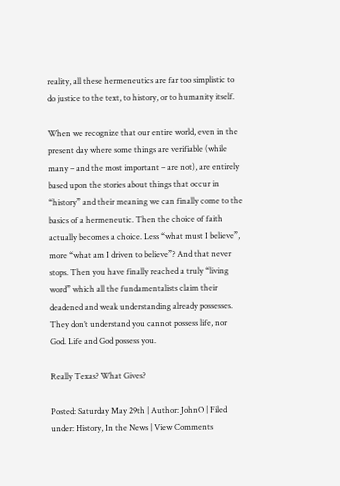reality, all these hermeneutics are far too simplistic to do justice to the text, to history, or to humanity itself.

When we recognize that our entire world, even in the present day where some things are verifiable (while many – and the most important – are not), are entirely based upon the stories about things that occur in “history” and their meaning we can finally come to the basics of a hermeneutic. Then the choice of faith actually becomes a choice. Less “what must I believe”, more “what am I driven to believe”? And that never stops. Then you have finally reached a truly “living word” which all the fundamentalists claim their deadened and weak understanding already possesses. They don’t understand you cannot possess life, nor God. Life and God possess you.

Really Texas? What Gives?

Posted: Saturday May 29th | Author: JohnO | Filed under: History, In the News | View Comments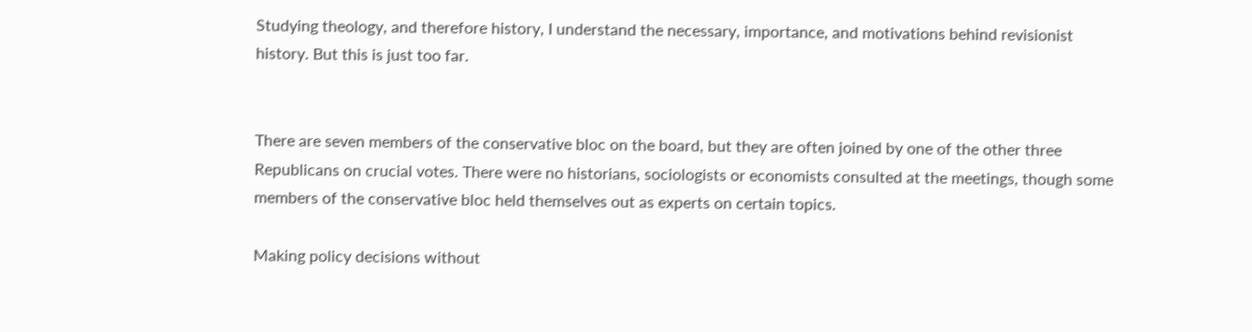Studying theology, and therefore history, I understand the necessary, importance, and motivations behind revisionist history. But this is just too far.


There are seven members of the conservative bloc on the board, but they are often joined by one of the other three Republicans on crucial votes. There were no historians, sociologists or economists consulted at the meetings, though some members of the conservative bloc held themselves out as experts on certain topics.

Making policy decisions without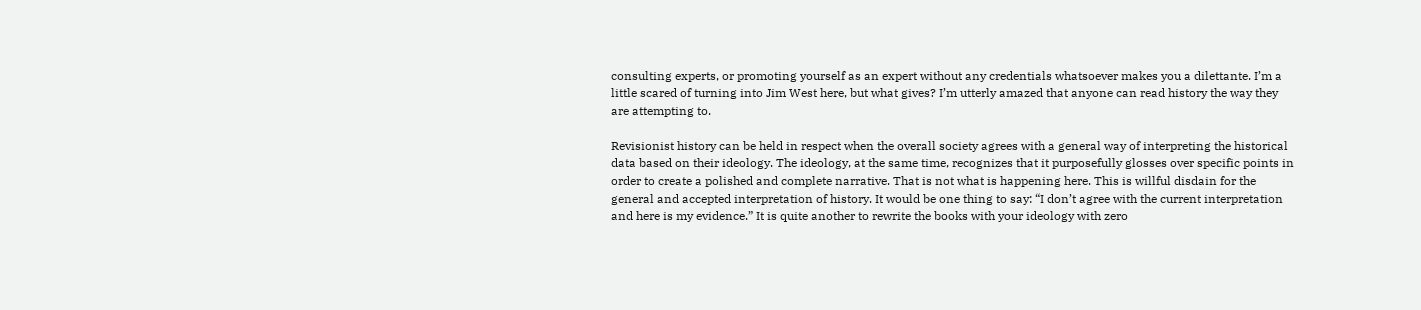consulting experts, or promoting yourself as an expert without any credentials whatsoever makes you a dilettante. I’m a little scared of turning into Jim West here, but what gives? I’m utterly amazed that anyone can read history the way they are attempting to.

Revisionist history can be held in respect when the overall society agrees with a general way of interpreting the historical data based on their ideology. The ideology, at the same time, recognizes that it purposefully glosses over specific points in order to create a polished and complete narrative. That is not what is happening here. This is willful disdain for the general and accepted interpretation of history. It would be one thing to say: “I don’t agree with the current interpretation and here is my evidence.” It is quite another to rewrite the books with your ideology with zero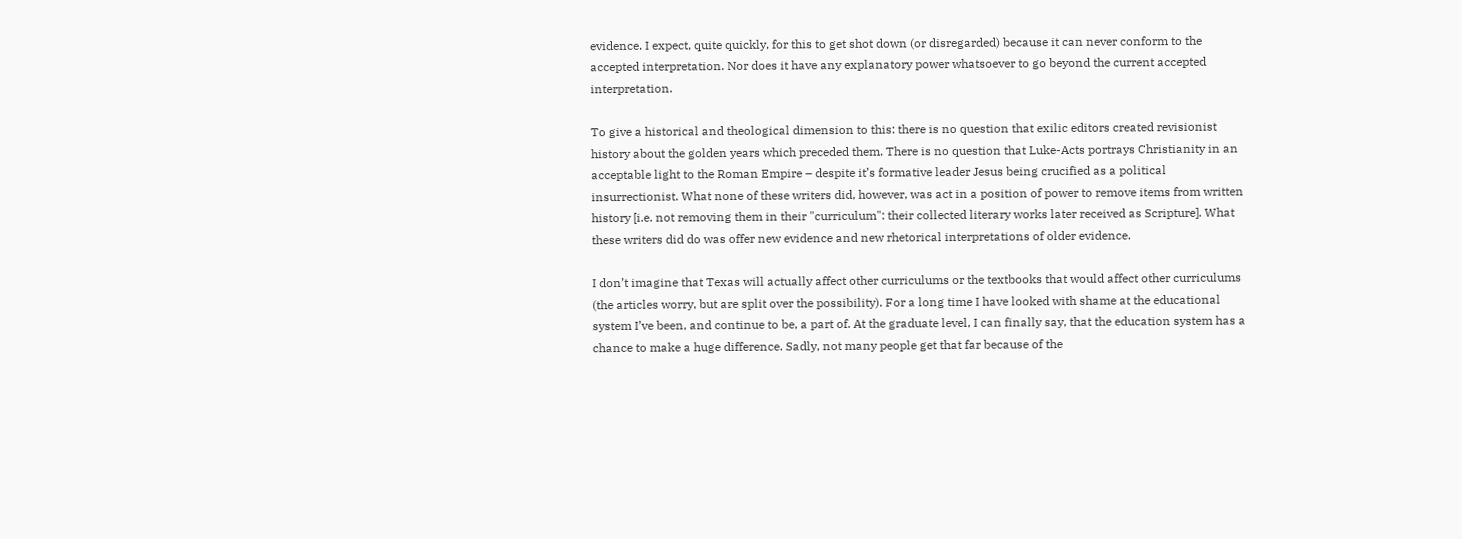evidence. I expect, quite quickly, for this to get shot down (or disregarded) because it can never conform to the accepted interpretation. Nor does it have any explanatory power whatsoever to go beyond the current accepted interpretation.

To give a historical and theological dimension to this: there is no question that exilic editors created revisionist history about the golden years which preceded them. There is no question that Luke-Acts portrays Christianity in an acceptable light to the Roman Empire – despite it’s formative leader Jesus being crucified as a political insurrectionist. What none of these writers did, however, was act in a position of power to remove items from written history [i.e. not removing them in their "curriculum": their collected literary works later received as Scripture]. What these writers did do was offer new evidence and new rhetorical interpretations of older evidence.

I don’t imagine that Texas will actually affect other curriculums or the textbooks that would affect other curriculums (the articles worry, but are split over the possibility). For a long time I have looked with shame at the educational system I’ve been, and continue to be, a part of. At the graduate level, I can finally say, that the education system has a chance to make a huge difference. Sadly, not many people get that far because of the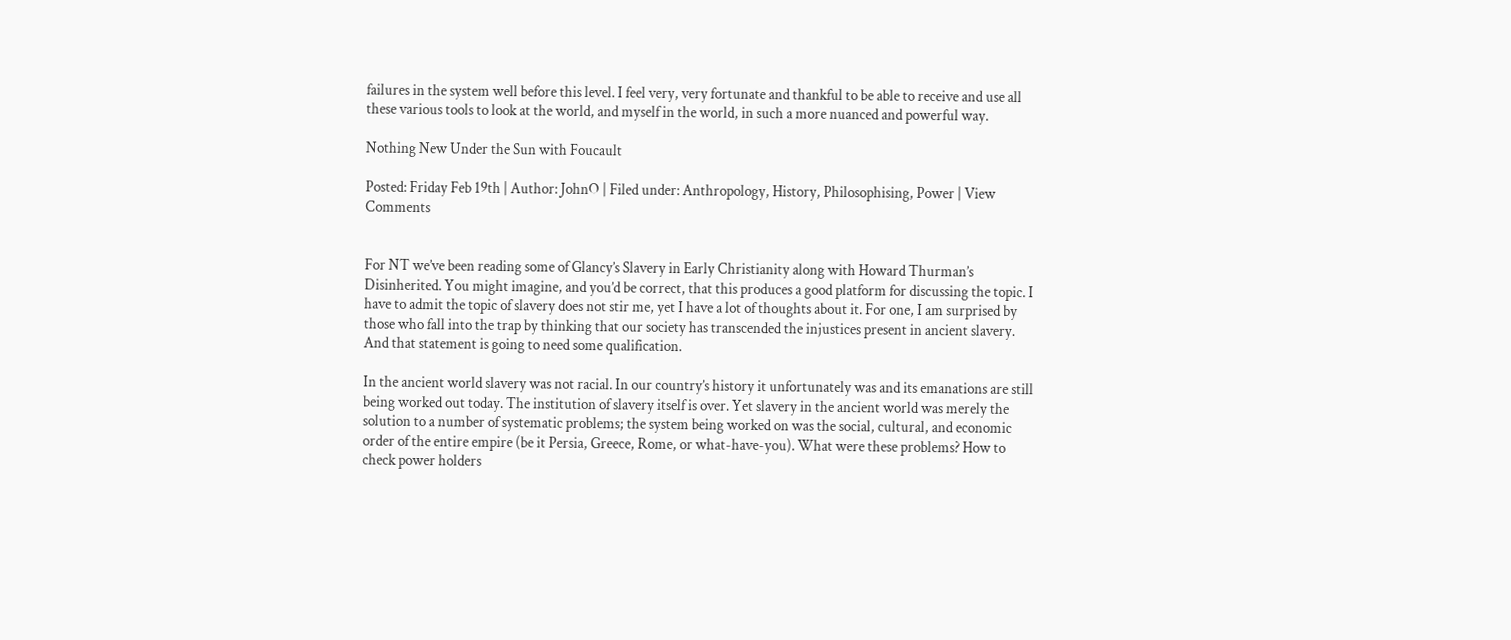failures in the system well before this level. I feel very, very fortunate and thankful to be able to receive and use all these various tools to look at the world, and myself in the world, in such a more nuanced and powerful way.

Nothing New Under the Sun with Foucault

Posted: Friday Feb 19th | Author: JohnO | Filed under: Anthropology, History, Philosophising, Power | View Comments


For NT we’ve been reading some of Glancy’s Slavery in Early Christianity along with Howard Thurman’s Disinherited. You might imagine, and you’d be correct, that this produces a good platform for discussing the topic. I have to admit the topic of slavery does not stir me, yet I have a lot of thoughts about it. For one, I am surprised by those who fall into the trap by thinking that our society has transcended the injustices present in ancient slavery. And that statement is going to need some qualification.

In the ancient world slavery was not racial. In our country’s history it unfortunately was and its emanations are still being worked out today. The institution of slavery itself is over. Yet slavery in the ancient world was merely the solution to a number of systematic problems; the system being worked on was the social, cultural, and economic order of the entire empire (be it Persia, Greece, Rome, or what-have-you). What were these problems? How to check power holders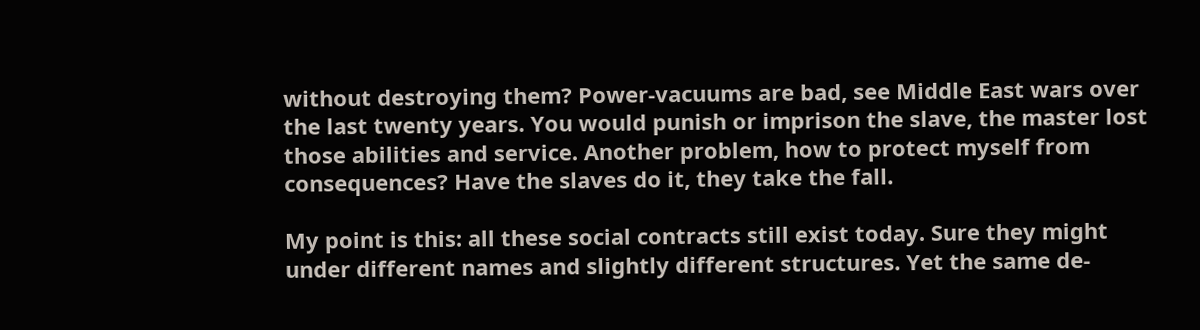without destroying them? Power-vacuums are bad, see Middle East wars over the last twenty years. You would punish or imprison the slave, the master lost those abilities and service. Another problem, how to protect myself from consequences? Have the slaves do it, they take the fall.

My point is this: all these social contracts still exist today. Sure they might under different names and slightly different structures. Yet the same de-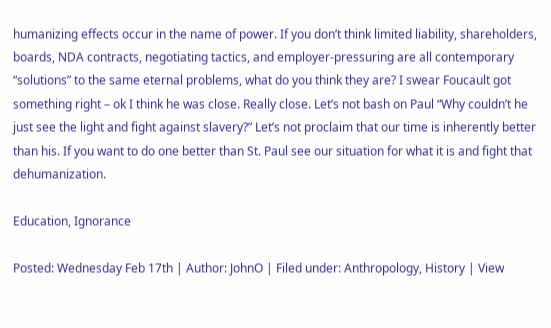humanizing effects occur in the name of power. If you don’t think limited liability, shareholders, boards, NDA contracts, negotiating tactics, and employer-pressuring are all contemporary “solutions” to the same eternal problems, what do you think they are? I swear Foucault got something right – ok I think he was close. Really close. Let’s not bash on Paul “Why couldn’t he just see the light and fight against slavery?” Let’s not proclaim that our time is inherently better than his. If you want to do one better than St. Paul see our situation for what it is and fight that dehumanization.

Education, Ignorance

Posted: Wednesday Feb 17th | Author: JohnO | Filed under: Anthropology, History | View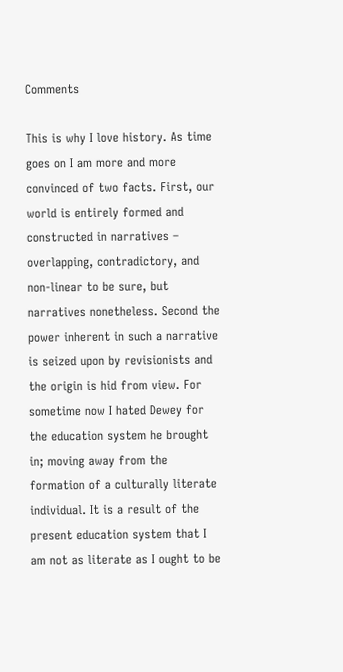Comments

This is why I love history. As time goes on I am more and more convinced of two facts. First, our world is entirely formed and constructed in narratives – overlapping, contradictory, and non-linear to be sure, but narratives nonetheless. Second the power inherent in such a narrative is seized upon by revisionists and the origin is hid from view. For sometime now I hated Dewey for the education system he brought in; moving away from the formation of a culturally literate individual. It is a result of the present education system that I am not as literate as I ought to be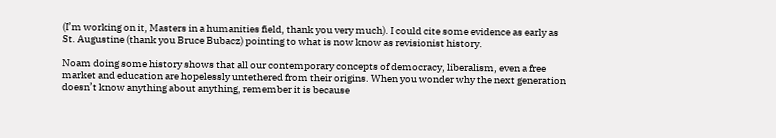(I’m working on it, Masters in a humanities field, thank you very much). I could cite some evidence as early as St. Augustine (thank you Bruce Bubacz) pointing to what is now know as revisionist history.

Noam doing some history shows that all our contemporary concepts of democracy, liberalism, even a free market and education are hopelessly untethered from their origins. When you wonder why the next generation doesn’t know anything about anything, remember it is because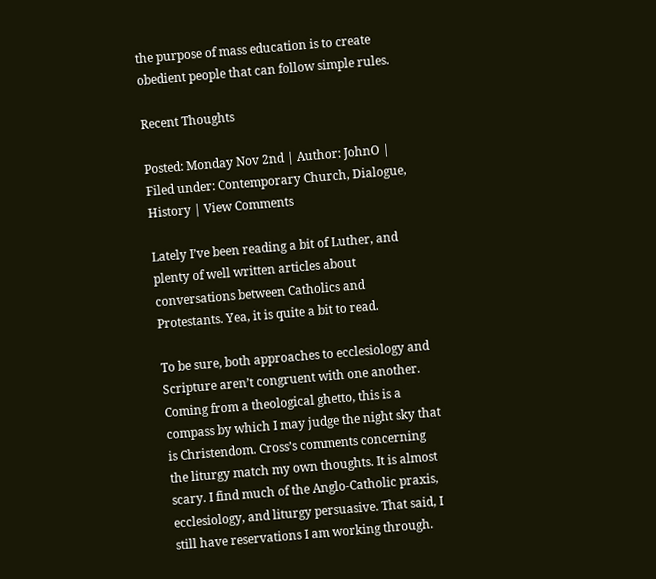the purpose of mass education is to create obedient people that can follow simple rules.

Recent Thoughts

Posted: Monday Nov 2nd | Author: JohnO | Filed under: Contemporary Church, Dialogue, History | View Comments

Lately I’ve been reading a bit of Luther, and plenty of well written articles about conversations between Catholics and Protestants. Yea, it is quite a bit to read.

To be sure, both approaches to ecclesiology and Scripture aren’t congruent with one another. Coming from a theological ghetto, this is a compass by which I may judge the night sky that is Christendom. Cross’s comments concerning the liturgy match my own thoughts. It is almost scary. I find much of the Anglo-Catholic praxis, ecclesiology, and liturgy persuasive. That said, I still have reservations I am working through.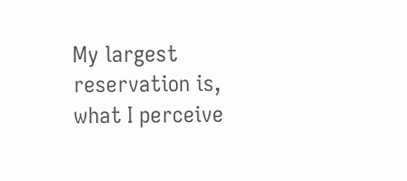My largest reservation is, what I perceive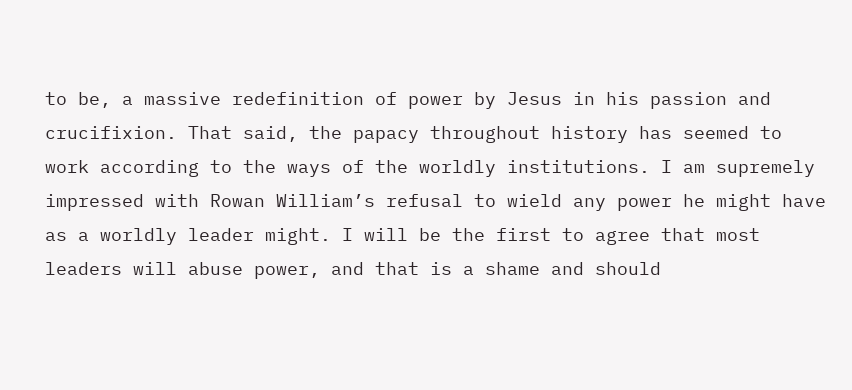to be, a massive redefinition of power by Jesus in his passion and crucifixion. That said, the papacy throughout history has seemed to work according to the ways of the worldly institutions. I am supremely impressed with Rowan William’s refusal to wield any power he might have as a worldly leader might. I will be the first to agree that most leaders will abuse power, and that is a shame and should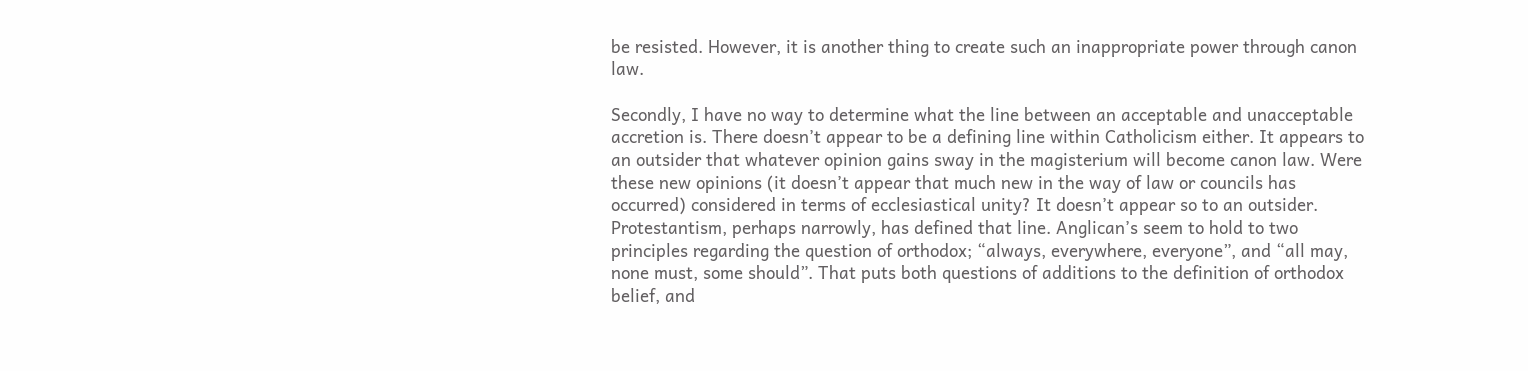be resisted. However, it is another thing to create such an inappropriate power through canon law.

Secondly, I have no way to determine what the line between an acceptable and unacceptable accretion is. There doesn’t appear to be a defining line within Catholicism either. It appears to an outsider that whatever opinion gains sway in the magisterium will become canon law. Were these new opinions (it doesn’t appear that much new in the way of law or councils has occurred) considered in terms of ecclesiastical unity? It doesn’t appear so to an outsider. Protestantism, perhaps narrowly, has defined that line. Anglican’s seem to hold to two principles regarding the question of orthodox; “always, everywhere, everyone”, and “all may, none must, some should”. That puts both questions of additions to the definition of orthodox belief, and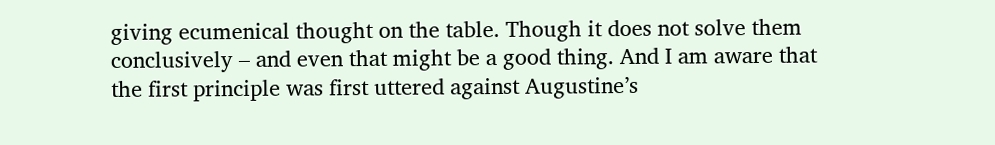giving ecumenical thought on the table. Though it does not solve them conclusively – and even that might be a good thing. And I am aware that the first principle was first uttered against Augustine’s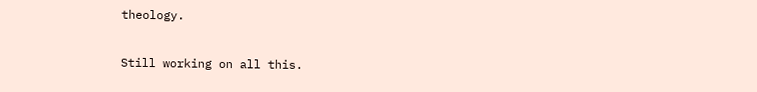theology.

Still working on all this.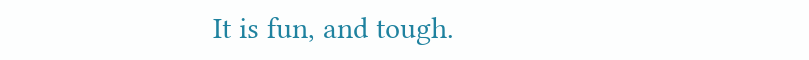It is fun, and tough.